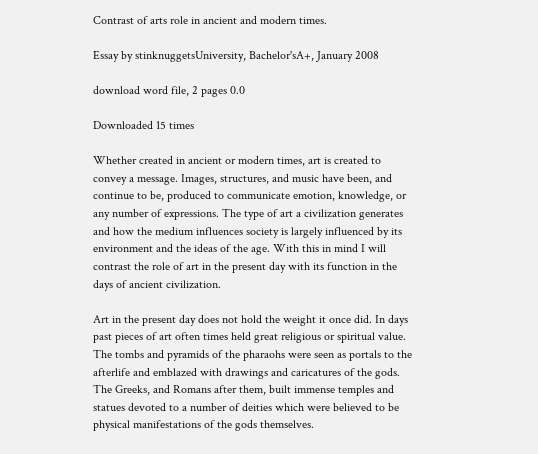Contrast of arts role in ancient and modern times.

Essay by stinknuggetsUniversity, Bachelor'sA+, January 2008

download word file, 2 pages 0.0

Downloaded 15 times

Whether created in ancient or modern times, art is created to convey a message. Images, structures, and music have been, and continue to be, produced to communicate emotion, knowledge, or any number of expressions. The type of art a civilization generates and how the medium influences society is largely influenced by its environment and the ideas of the age. With this in mind I will contrast the role of art in the present day with its function in the days of ancient civilization.

Art in the present day does not hold the weight it once did. In days past pieces of art often times held great religious or spiritual value. The tombs and pyramids of the pharaohs were seen as portals to the afterlife and emblazed with drawings and caricatures of the gods. The Greeks, and Romans after them, built immense temples and statues devoted to a number of deities which were believed to be physical manifestations of the gods themselves.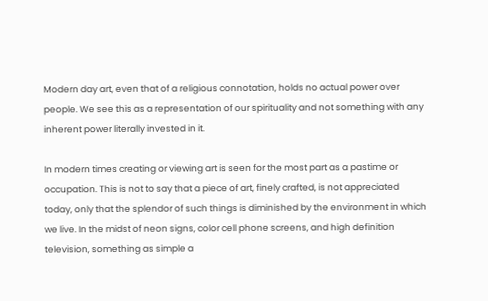Modern day art, even that of a religious connotation, holds no actual power over people. We see this as a representation of our spirituality and not something with any inherent power literally invested in it.

In modern times creating or viewing art is seen for the most part as a pastime or occupation. This is not to say that a piece of art, finely crafted, is not appreciated today, only that the splendor of such things is diminished by the environment in which we live. In the midst of neon signs, color cell phone screens, and high definition television, something as simple a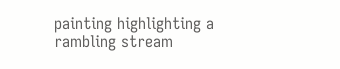painting highlighting a rambling stream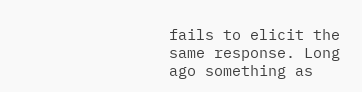fails to elicit the same response. Long ago something as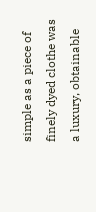simple as a piece of finely dyed clothe was a luxury, obtainable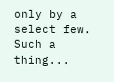only by a select few. Such a thing...